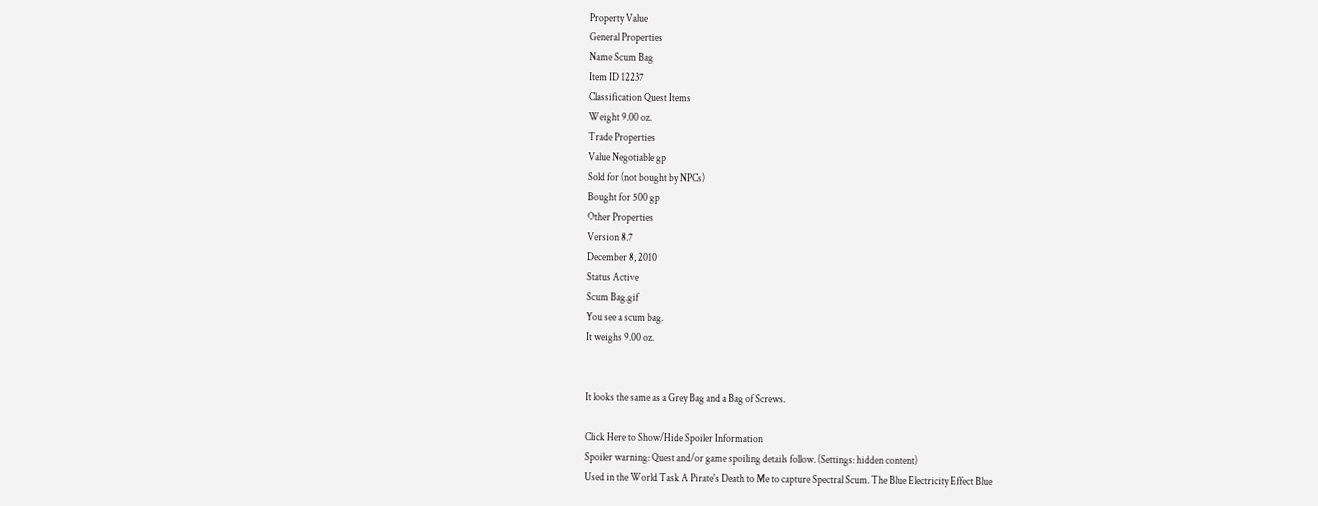Property Value
General Properties
Name Scum Bag
Item ID 12237
Classification Quest Items
Weight 9.00 oz.
Trade Properties
Value Negotiable gp
Sold for (not bought by NPCs)
Bought for 500 gp
Other Properties
Version 8.7
December 8, 2010
Status Active
Scum Bag.gif
You see a scum bag.
It weighs 9.00 oz.


It looks the same as a Grey Bag and a Bag of Screws.

Click Here to Show/Hide Spoiler Information
Spoiler warning: Quest and/or game spoiling details follow. (Settings: hidden content)
Used in the World Task A Pirate's Death to Me to capture Spectral Scum. The Blue Electricity Effect Blue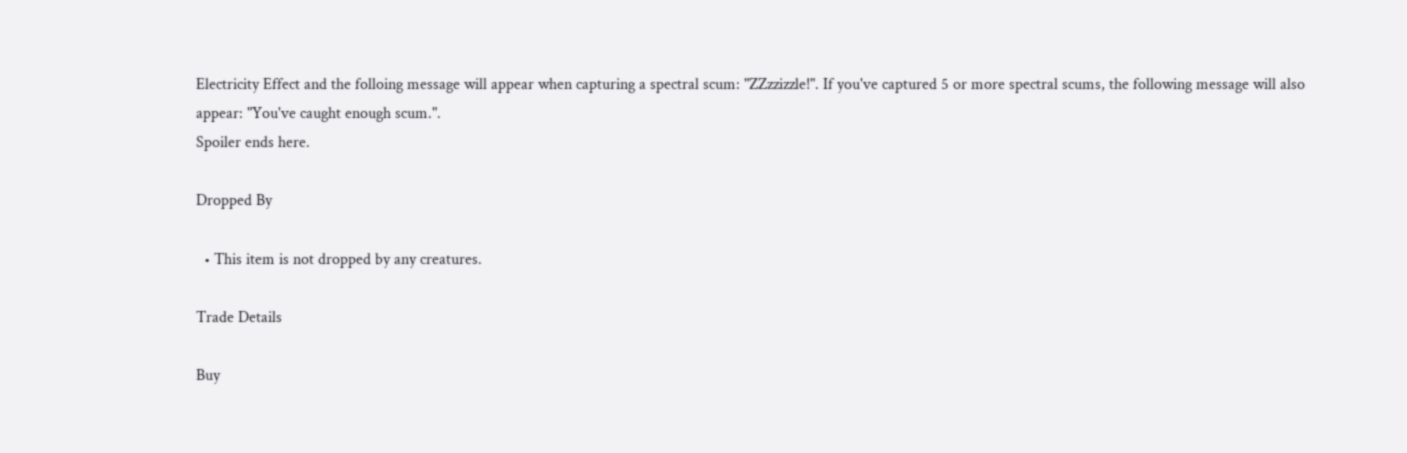Electricity Effect and the folloing message will appear when capturing a spectral scum: "ZZzzizzle!". If you've captured 5 or more spectral scums, the following message will also appear: "You've caught enough scum.".
Spoiler ends here.

Dropped By

  • This item is not dropped by any creatures.

Trade Details

Buy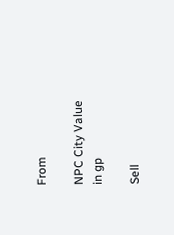From

NPC City Value
in gp

Sell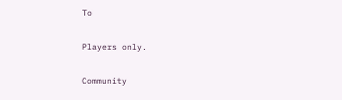To

Players only.

Community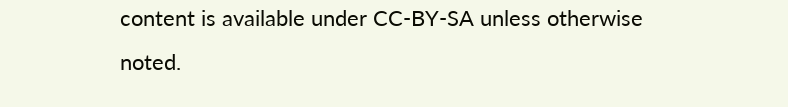content is available under CC-BY-SA unless otherwise noted.